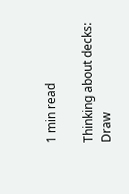1 min read

Thinking about decks: Draw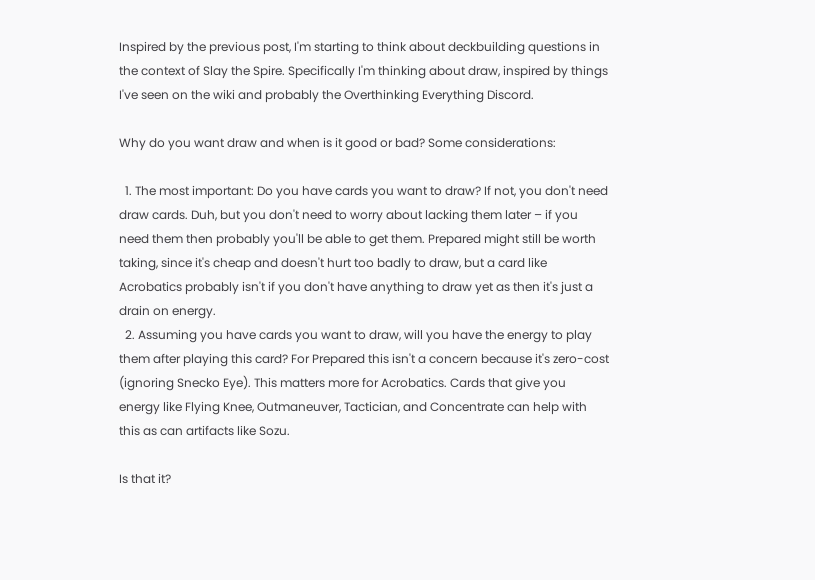Inspired by the previous post, I'm starting to think about deckbuilding questions in the context of Slay the Spire. Specifically I'm thinking about draw, inspired by things I've seen on the wiki and probably the Overthinking Everything Discord.

Why do you want draw and when is it good or bad? Some considerations:

  1. The most important: Do you have cards you want to draw? If not, you don't need draw cards. Duh, but you don't need to worry about lacking them later – if you need them then probably you'll be able to get them. Prepared might still be worth taking, since it's cheap and doesn't hurt too badly to draw, but a card like Acrobatics probably isn't if you don't have anything to draw yet as then it's just a drain on energy.
  2. Assuming you have cards you want to draw, will you have the energy to play them after playing this card? For Prepared this isn't a concern because it's zero-cost (ignoring Snecko Eye). This matters more for Acrobatics. Cards that give you energy like Flying Knee, Outmaneuver, Tactician, and Concentrate can help with this as can artifacts like Sozu.

Is that it?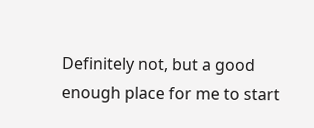Definitely not, but a good enough place for me to start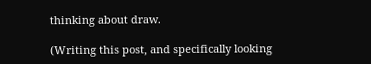thinking about draw.

(Writing this post, and specifically looking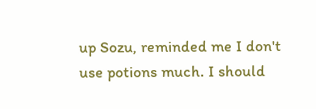up Sozu, reminded me I don't use potions much. I should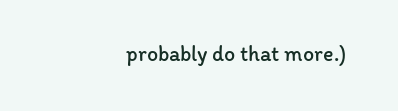probably do that more.)